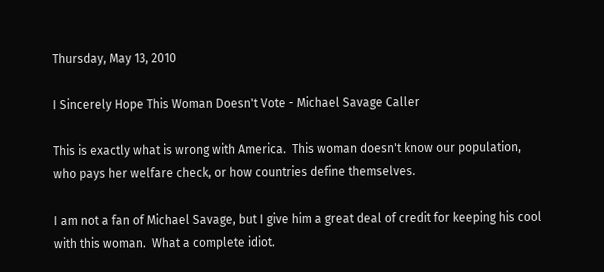Thursday, May 13, 2010

I Sincerely Hope This Woman Doesn't Vote - Michael Savage Caller

This is exactly what is wrong with America.  This woman doesn't know our population, who pays her welfare check, or how countries define themselves.

I am not a fan of Michael Savage, but I give him a great deal of credit for keeping his cool with this woman.  What a complete idiot.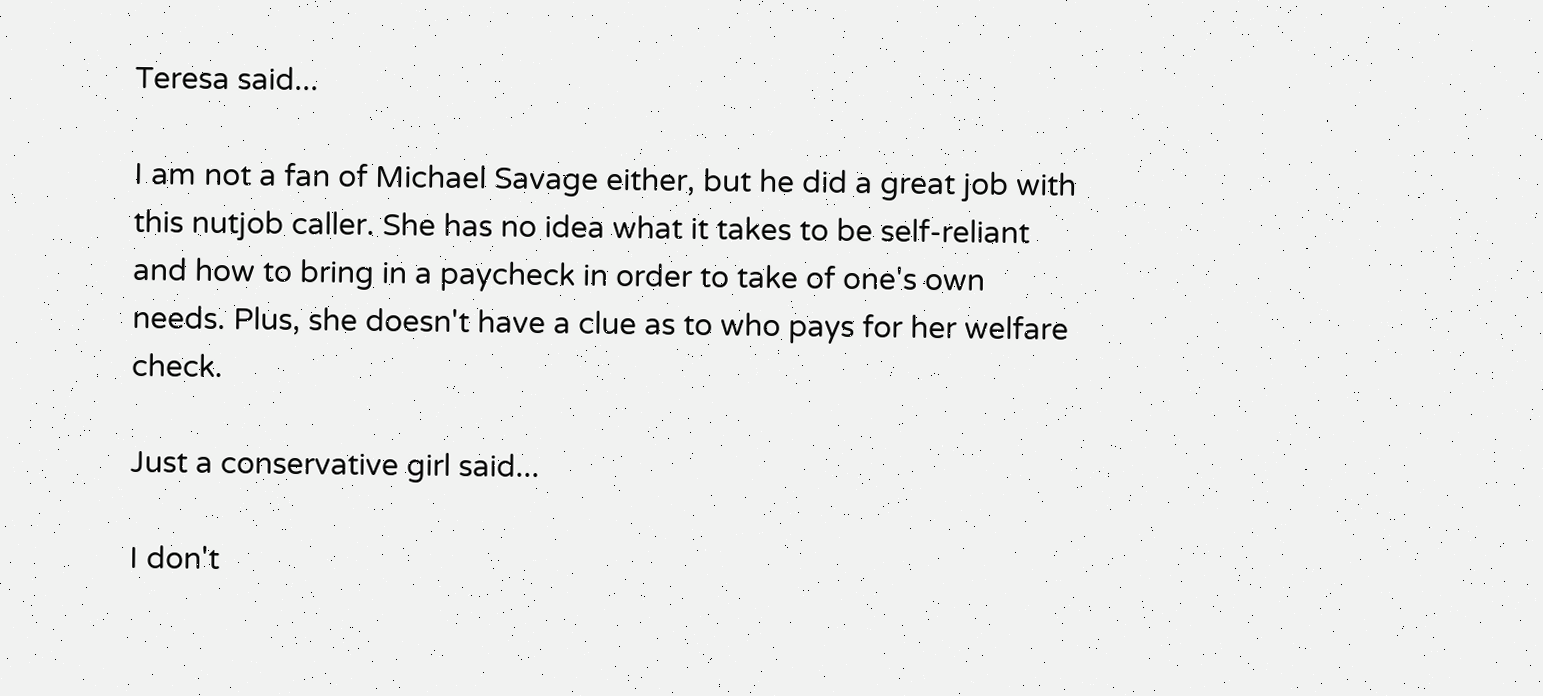Teresa said...

I am not a fan of Michael Savage either, but he did a great job with this nutjob caller. She has no idea what it takes to be self-reliant and how to bring in a paycheck in order to take of one's own needs. Plus, she doesn't have a clue as to who pays for her welfare check.

Just a conservative girl said...

I don't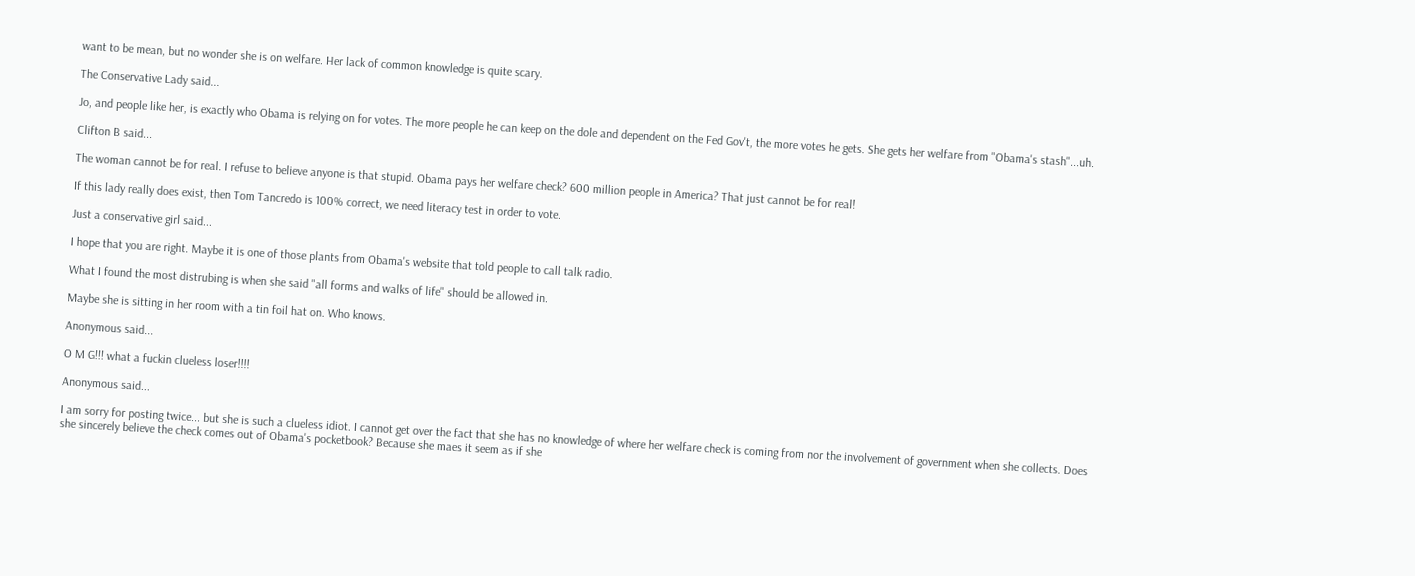want to be mean, but no wonder she is on welfare. Her lack of common knowledge is quite scary.

The Conservative Lady said...

Jo, and people like her, is exactly who Obama is relying on for votes. The more people he can keep on the dole and dependent on the Fed Gov't, the more votes he gets. She gets her welfare from "Obama's stash"...uh.

Clifton B said...

The woman cannot be for real. I refuse to believe anyone is that stupid. Obama pays her welfare check? 600 million people in America? That just cannot be for real!

If this lady really does exist, then Tom Tancredo is 100% correct, we need literacy test in order to vote.

Just a conservative girl said...

I hope that you are right. Maybe it is one of those plants from Obama's website that told people to call talk radio.

What I found the most distrubing is when she said "all forms and walks of life" should be allowed in.

Maybe she is sitting in her room with a tin foil hat on. Who knows.

Anonymous said...

O M G!!! what a fuckin clueless loser!!!!

Anonymous said...

I am sorry for posting twice... but she is such a clueless idiot. I cannot get over the fact that she has no knowledge of where her welfare check is coming from nor the involvement of government when she collects. Does she sincerely believe the check comes out of Obama's pocketbook? Because she maes it seem as if she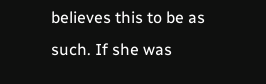believes this to be as such. If she was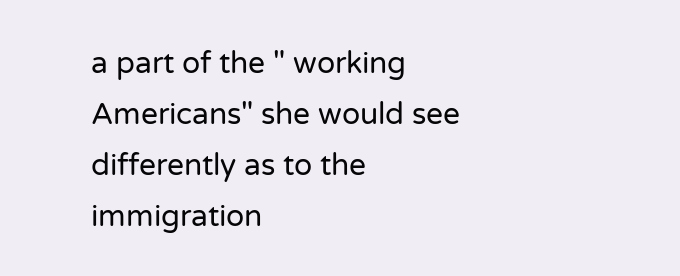a part of the " working Americans" she would see differently as to the immigration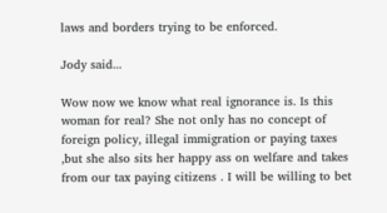laws and borders trying to be enforced.

Jody said...

Wow now we know what real ignorance is. Is this woman for real? She not only has no concept of foreign policy, illegal immigration or paying taxes ,but she also sits her happy ass on welfare and takes from our tax paying citizens . I will be willing to bet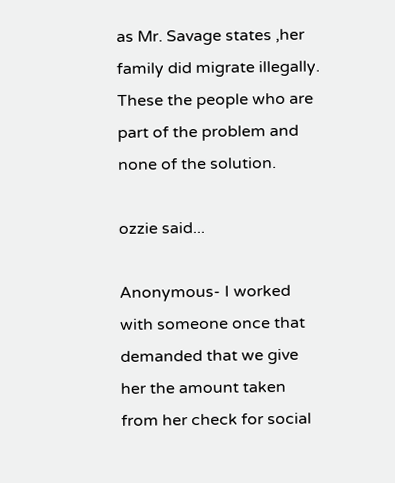as Mr. Savage states ,her family did migrate illegally. These the people who are part of the problem and none of the solution.

ozzie said...

Anonymous- I worked with someone once that demanded that we give her the amount taken from her check for social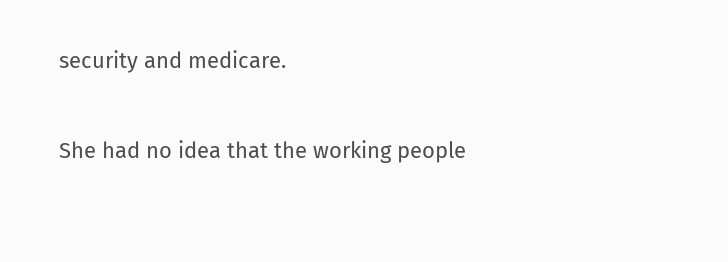security and medicare.

She had no idea that the working people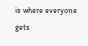is where everyone gets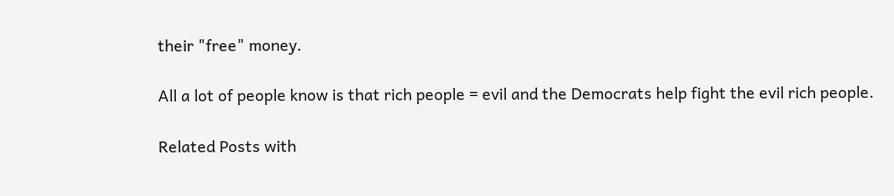their "free" money.

All a lot of people know is that rich people = evil and the Democrats help fight the evil rich people.

Related Posts with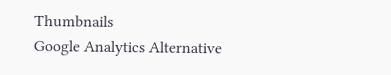Thumbnails
Google Analytics Alternative